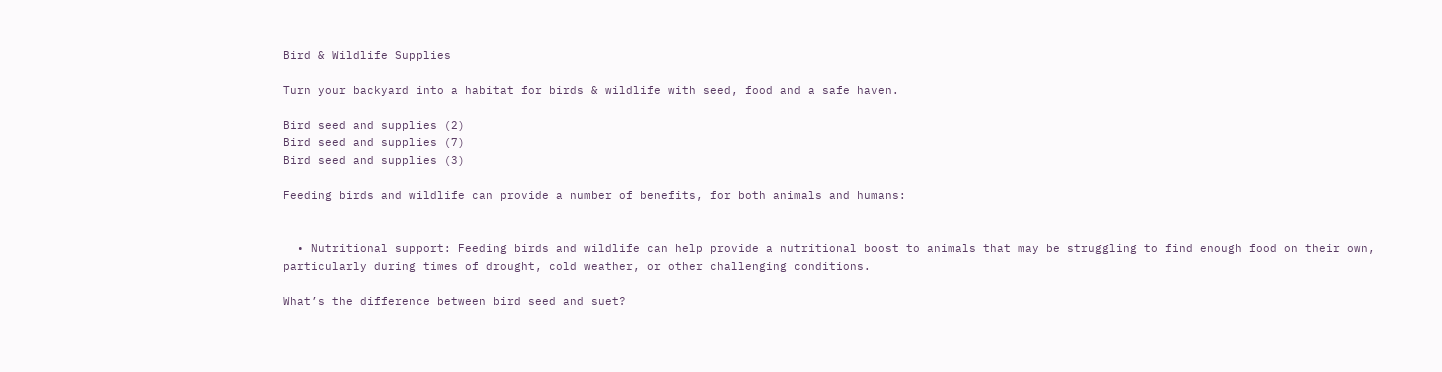Bird & Wildlife Supplies

Turn your backyard into a habitat for birds & wildlife with seed, food and a safe haven.

Bird seed and supplies (2)
Bird seed and supplies (7)
Bird seed and supplies (3)

Feeding birds and wildlife can provide a number of benefits, for both animals and humans:


  • Nutritional support: Feeding birds and wildlife can help provide a nutritional boost to animals that may be struggling to find enough food on their own, particularly during times of drought, cold weather, or other challenging conditions.

What’s the difference between bird seed and suet?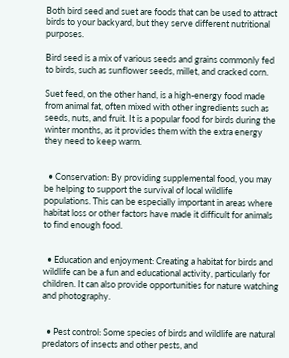Both bird seed and suet are foods that can be used to attract birds to your backyard, but they serve different nutritional purposes.

Bird seed is a mix of various seeds and grains commonly fed to birds, such as sunflower seeds, millet, and cracked corn.

Suet feed, on the other hand, is a high-energy food made from animal fat, often mixed with other ingredients such as seeds, nuts, and fruit. It is a popular food for birds during the winter months, as it provides them with the extra energy they need to keep warm.


  • Conservation: By providing supplemental food, you may be helping to support the survival of local wildlife populations. This can be especially important in areas where habitat loss or other factors have made it difficult for animals to find enough food.


  • Education and enjoyment: Creating a habitat for birds and wildlife can be a fun and educational activity, particularly for children. It can also provide opportunities for nature watching and photography.


  • Pest control: Some species of birds and wildlife are natural predators of insects and other pests, and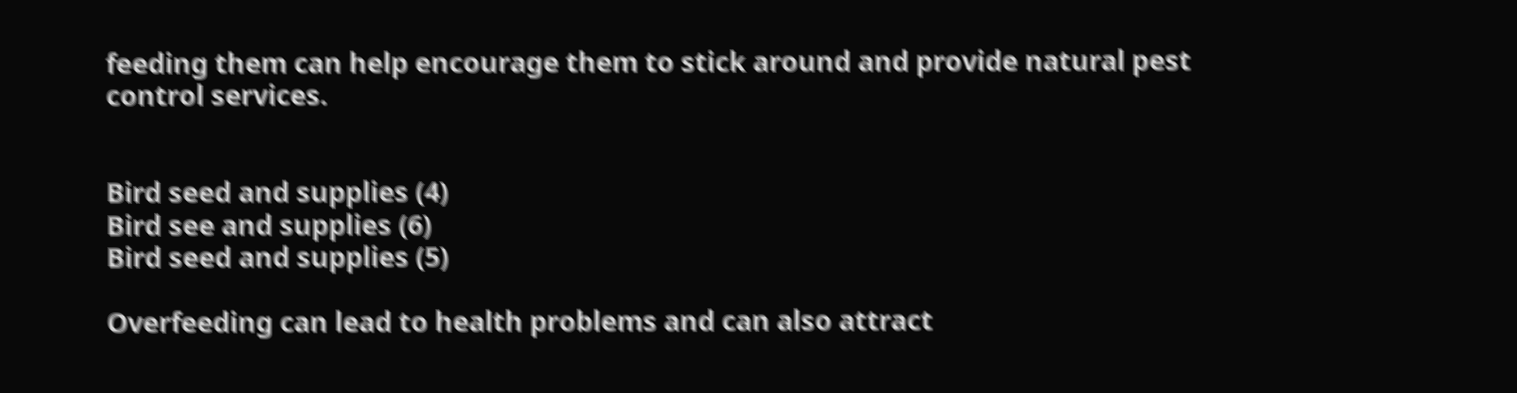feeding them can help encourage them to stick around and provide natural pest control services.


Bird seed and supplies (4)
Bird see and supplies (6)
Bird seed and supplies (5)

Overfeeding can lead to health problems and can also attract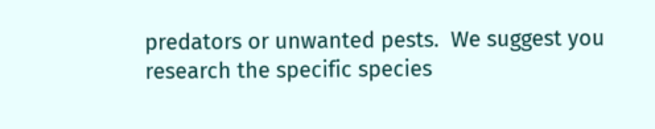predators or unwanted pests.  We suggest you research the specific species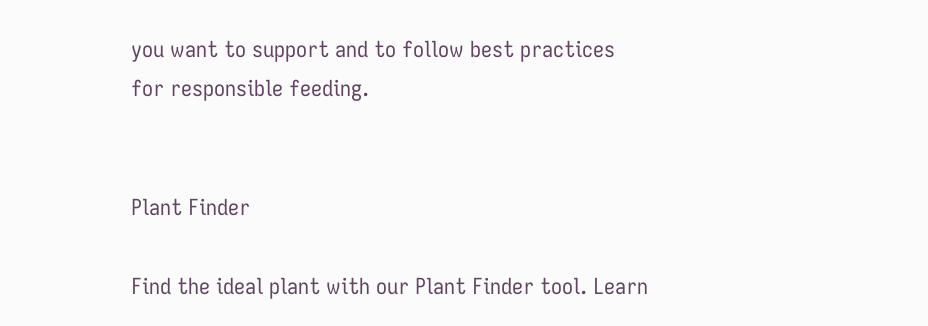you want to support and to follow best practices for responsible feeding.


Plant Finder

Find the ideal plant with our Plant Finder tool. Learn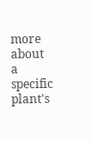more about a specific plant's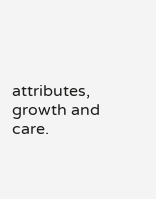attributes, growth and care.